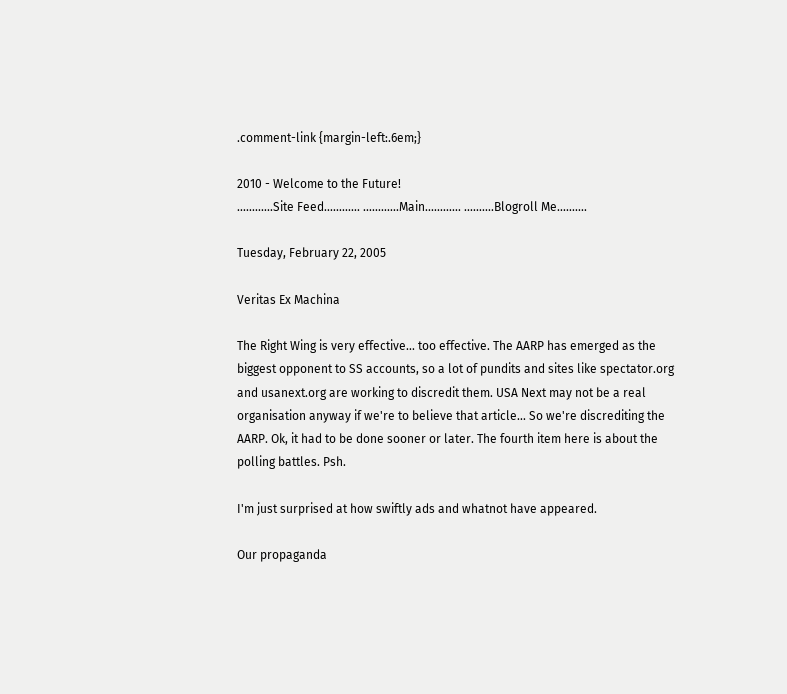.comment-link {margin-left:.6em;}

2010 - Welcome to the Future!
............Site Feed............ ............Main............ ..........Blogroll Me..........

Tuesday, February 22, 2005

Veritas Ex Machina

The Right Wing is very effective... too effective. The AARP has emerged as the biggest opponent to SS accounts, so a lot of pundits and sites like spectator.org and usanext.org are working to discredit them. USA Next may not be a real organisation anyway if we're to believe that article... So we're discrediting the AARP. Ok, it had to be done sooner or later. The fourth item here is about the polling battles. Psh.

I'm just surprised at how swiftly ads and whatnot have appeared.

Our propaganda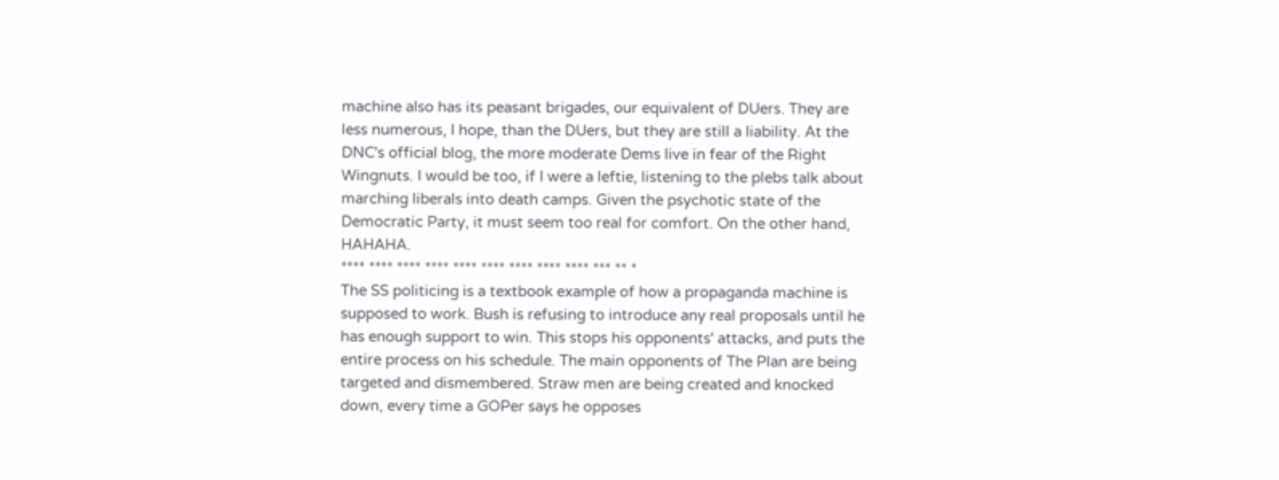machine also has its peasant brigades, our equivalent of DUers. They are less numerous, I hope, than the DUers, but they are still a liability. At the DNC's official blog, the more moderate Dems live in fear of the Right Wingnuts. I would be too, if I were a leftie, listening to the plebs talk about marching liberals into death camps. Given the psychotic state of the Democratic Party, it must seem too real for comfort. On the other hand, HAHAHA.
**** **** **** **** **** **** **** **** **** *** ** *
The SS politicing is a textbook example of how a propaganda machine is supposed to work. Bush is refusing to introduce any real proposals until he has enough support to win. This stops his opponents' attacks, and puts the entire process on his schedule. The main opponents of The Plan are being targeted and dismembered. Straw men are being created and knocked down, every time a GOPer says he opposes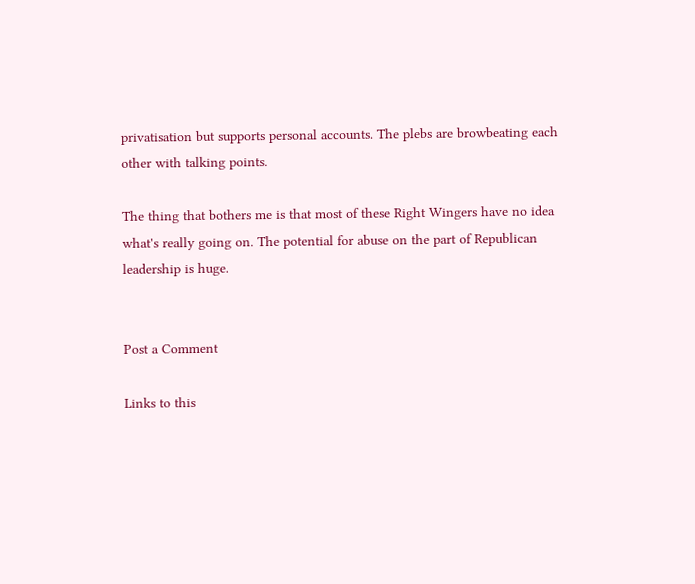privatisation but supports personal accounts. The plebs are browbeating each other with talking points.

The thing that bothers me is that most of these Right Wingers have no idea what's really going on. The potential for abuse on the part of Republican leadership is huge.


Post a Comment

Links to this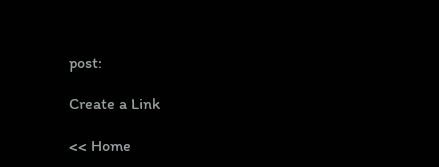post:

Create a Link

<< Home